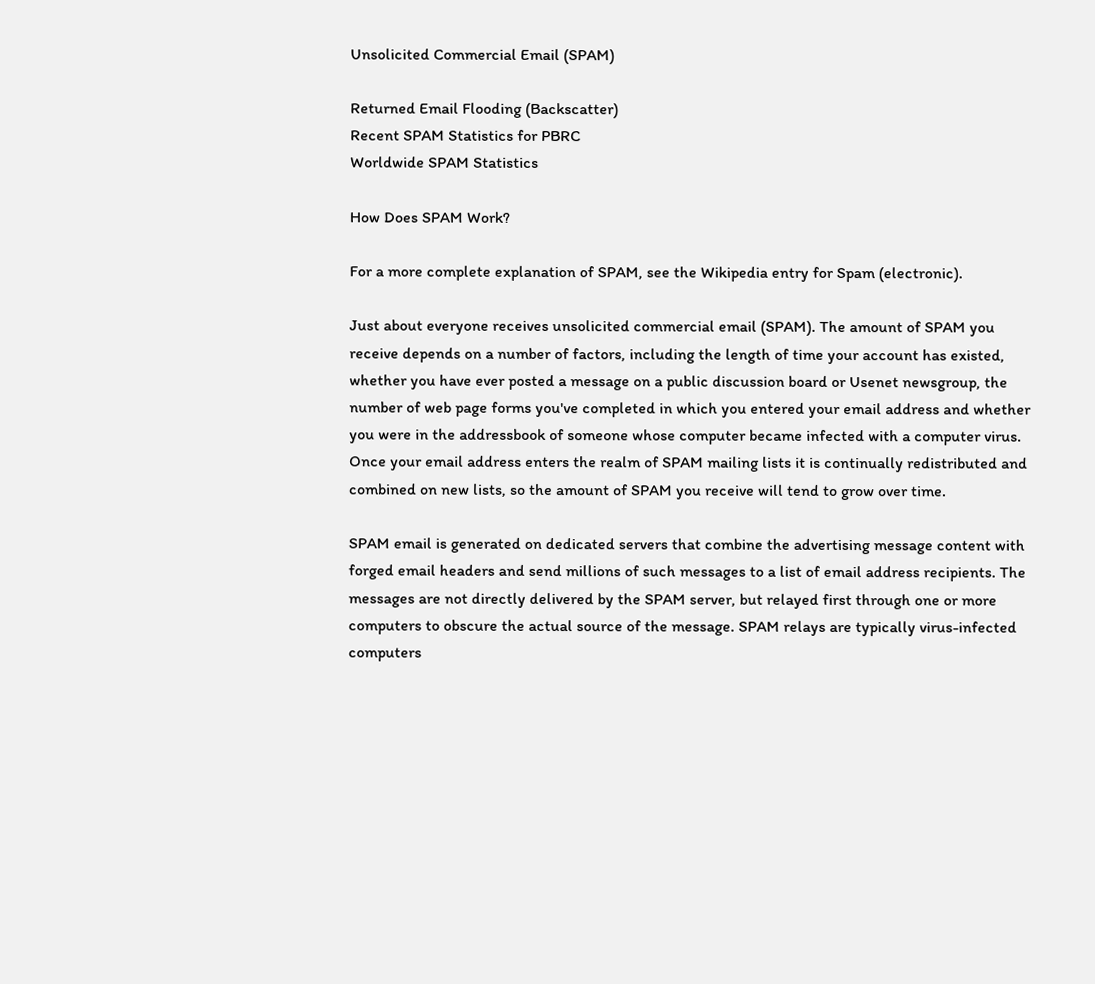Unsolicited Commercial Email (SPAM)

Returned Email Flooding (Backscatter)
Recent SPAM Statistics for PBRC
Worldwide SPAM Statistics

How Does SPAM Work?

For a more complete explanation of SPAM, see the Wikipedia entry for Spam (electronic).

Just about everyone receives unsolicited commercial email (SPAM). The amount of SPAM you receive depends on a number of factors, including the length of time your account has existed, whether you have ever posted a message on a public discussion board or Usenet newsgroup, the number of web page forms you've completed in which you entered your email address and whether you were in the addressbook of someone whose computer became infected with a computer virus. Once your email address enters the realm of SPAM mailing lists it is continually redistributed and combined on new lists, so the amount of SPAM you receive will tend to grow over time.

SPAM email is generated on dedicated servers that combine the advertising message content with forged email headers and send millions of such messages to a list of email address recipients. The messages are not directly delivered by the SPAM server, but relayed first through one or more computers to obscure the actual source of the message. SPAM relays are typically virus-infected computers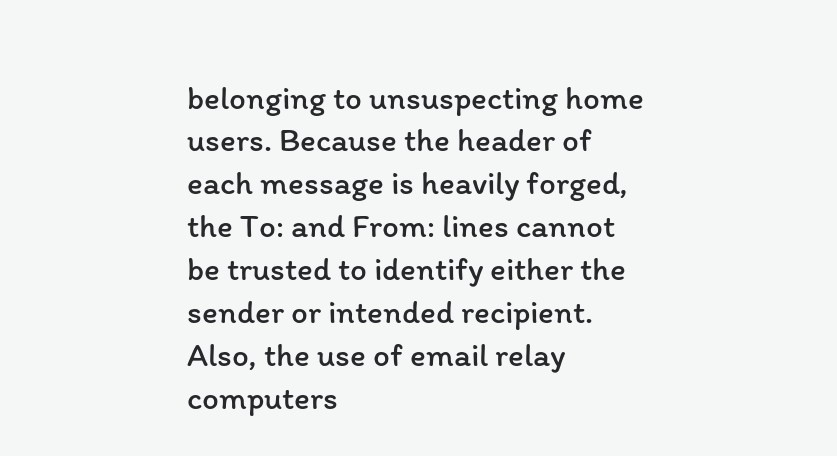belonging to unsuspecting home users. Because the header of each message is heavily forged, the To: and From: lines cannot be trusted to identify either the sender or intended recipient. Also, the use of email relay computers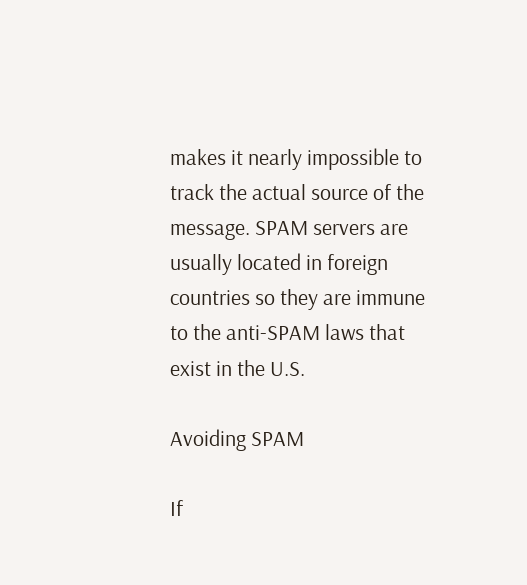makes it nearly impossible to track the actual source of the message. SPAM servers are usually located in foreign countries so they are immune to the anti-SPAM laws that exist in the U.S.

Avoiding SPAM

If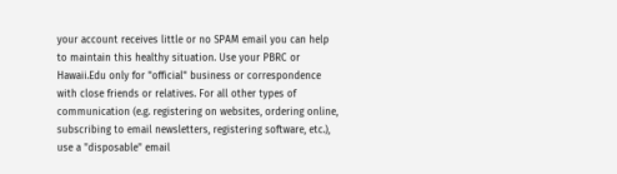your account receives little or no SPAM email you can help to maintain this healthy situation. Use your PBRC or Hawaii.Edu only for "official" business or correspondence with close friends or relatives. For all other types of communication (e.g. registering on websites, ordering online, subscribing to email newsletters, registering software, etc.), use a "disposable" email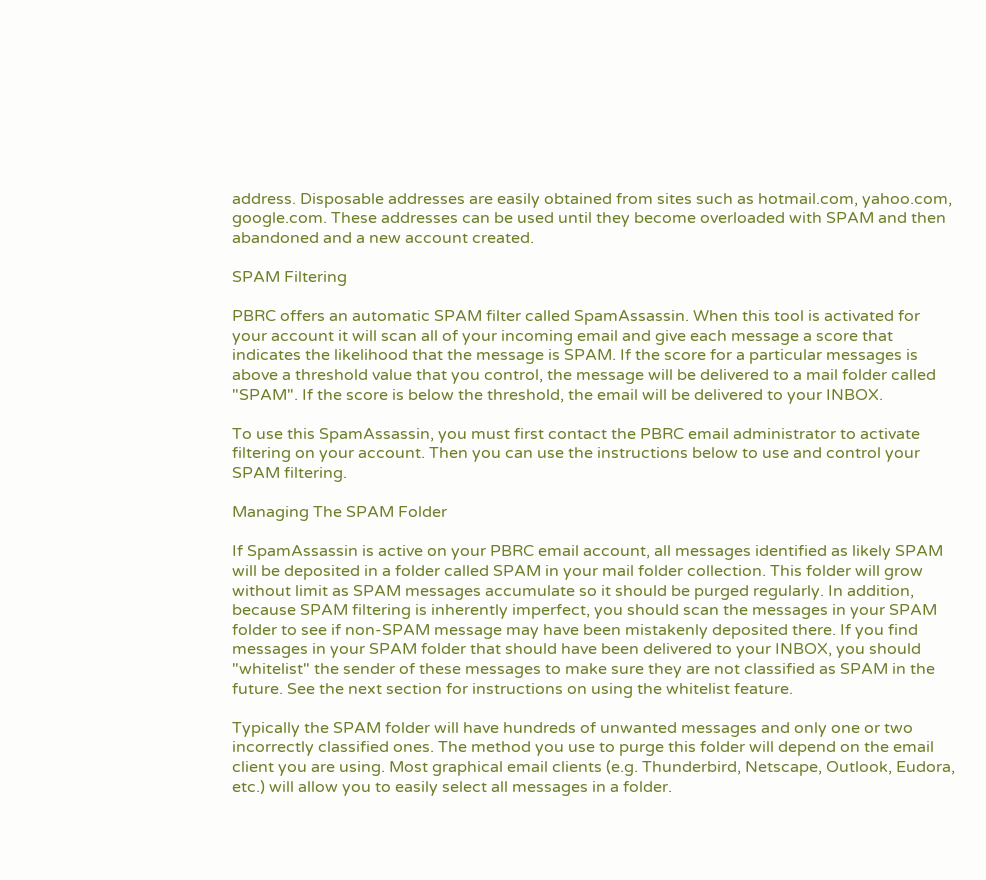address. Disposable addresses are easily obtained from sites such as hotmail.com, yahoo.com, google.com. These addresses can be used until they become overloaded with SPAM and then abandoned and a new account created.

SPAM Filtering

PBRC offers an automatic SPAM filter called SpamAssassin. When this tool is activated for your account it will scan all of your incoming email and give each message a score that indicates the likelihood that the message is SPAM. If the score for a particular messages is above a threshold value that you control, the message will be delivered to a mail folder called "SPAM". If the score is below the threshold, the email will be delivered to your INBOX.

To use this SpamAssassin, you must first contact the PBRC email administrator to activate filtering on your account. Then you can use the instructions below to use and control your SPAM filtering.

Managing The SPAM Folder

If SpamAssassin is active on your PBRC email account, all messages identified as likely SPAM will be deposited in a folder called SPAM in your mail folder collection. This folder will grow without limit as SPAM messages accumulate so it should be purged regularly. In addition, because SPAM filtering is inherently imperfect, you should scan the messages in your SPAM folder to see if non-SPAM message may have been mistakenly deposited there. If you find messages in your SPAM folder that should have been delivered to your INBOX, you should "whitelist" the sender of these messages to make sure they are not classified as SPAM in the future. See the next section for instructions on using the whitelist feature.

Typically the SPAM folder will have hundreds of unwanted messages and only one or two incorrectly classified ones. The method you use to purge this folder will depend on the email client you are using. Most graphical email clients (e.g. Thunderbird, Netscape, Outlook, Eudora, etc.) will allow you to easily select all messages in a folder.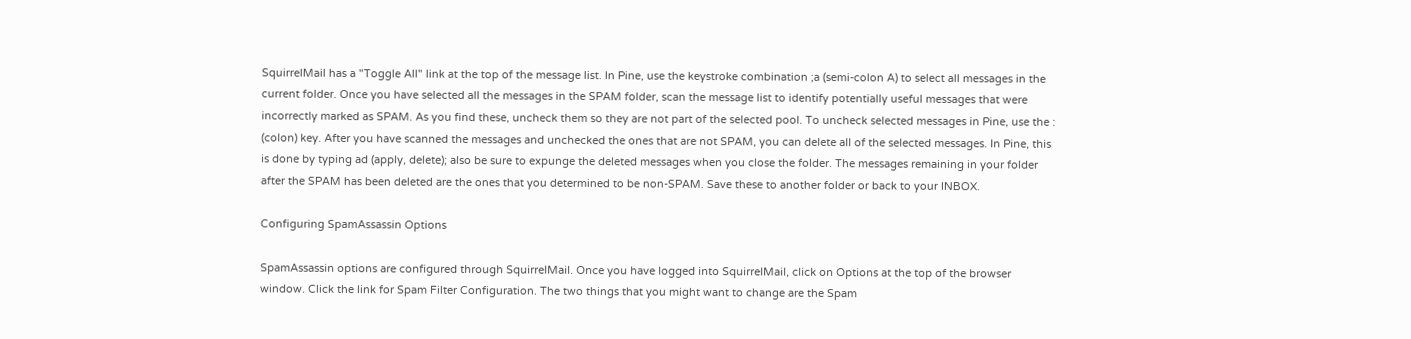SquirrelMail has a "Toggle All" link at the top of the message list. In Pine, use the keystroke combination ;a (semi-colon A) to select all messages in the current folder. Once you have selected all the messages in the SPAM folder, scan the message list to identify potentially useful messages that were incorrectly marked as SPAM. As you find these, uncheck them so they are not part of the selected pool. To uncheck selected messages in Pine, use the : (colon) key. After you have scanned the messages and unchecked the ones that are not SPAM, you can delete all of the selected messages. In Pine, this is done by typing ad (apply, delete); also be sure to expunge the deleted messages when you close the folder. The messages remaining in your folder after the SPAM has been deleted are the ones that you determined to be non-SPAM. Save these to another folder or back to your INBOX.

Configuring SpamAssassin Options

SpamAssassin options are configured through SquirrelMail. Once you have logged into SquirrelMail, click on Options at the top of the browser window. Click the link for Spam Filter Configuration. The two things that you might want to change are the Spam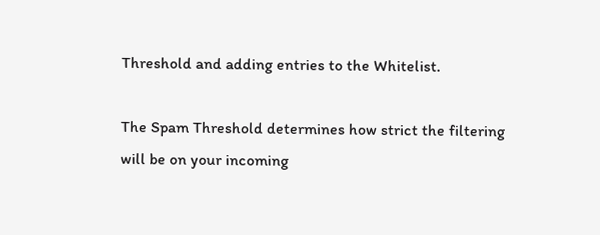Threshold and adding entries to the Whitelist.

The Spam Threshold determines how strict the filtering will be on your incoming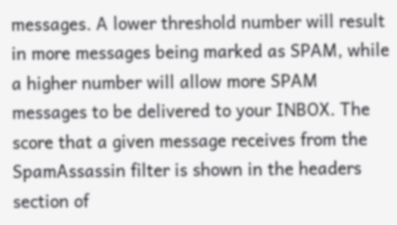messages. A lower threshold number will result in more messages being marked as SPAM, while a higher number will allow more SPAM messages to be delivered to your INBOX. The score that a given message receives from the SpamAssassin filter is shown in the headers section of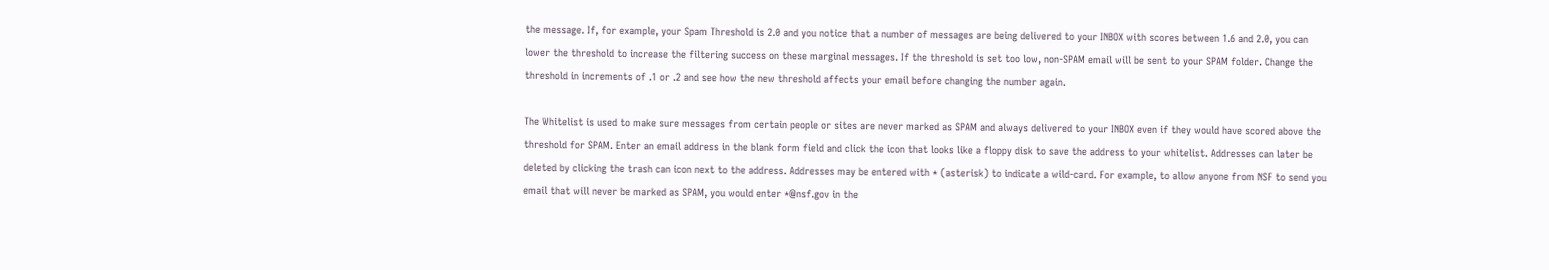the message. If, for example, your Spam Threshold is 2.0 and you notice that a number of messages are being delivered to your INBOX with scores between 1.6 and 2.0, you can lower the threshold to increase the filtering success on these marginal messages. If the threshold is set too low, non-SPAM email will be sent to your SPAM folder. Change the threshold in increments of .1 or .2 and see how the new threshold affects your email before changing the number again.

The Whitelist is used to make sure messages from certain people or sites are never marked as SPAM and always delivered to your INBOX even if they would have scored above the threshold for SPAM. Enter an email address in the blank form field and click the icon that looks like a floppy disk to save the address to your whitelist. Addresses can later be deleted by clicking the trash can icon next to the address. Addresses may be entered with * (asterisk) to indicate a wild-card. For example, to allow anyone from NSF to send you email that will never be marked as SPAM, you would enter *@nsf.gov in the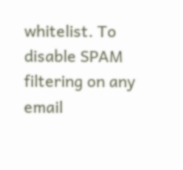whitelist. To disable SPAM filtering on any email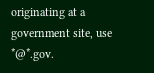originating at a government site, use *@*.gov.